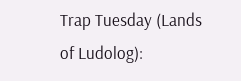Trap Tuesday (Lands of Ludolog):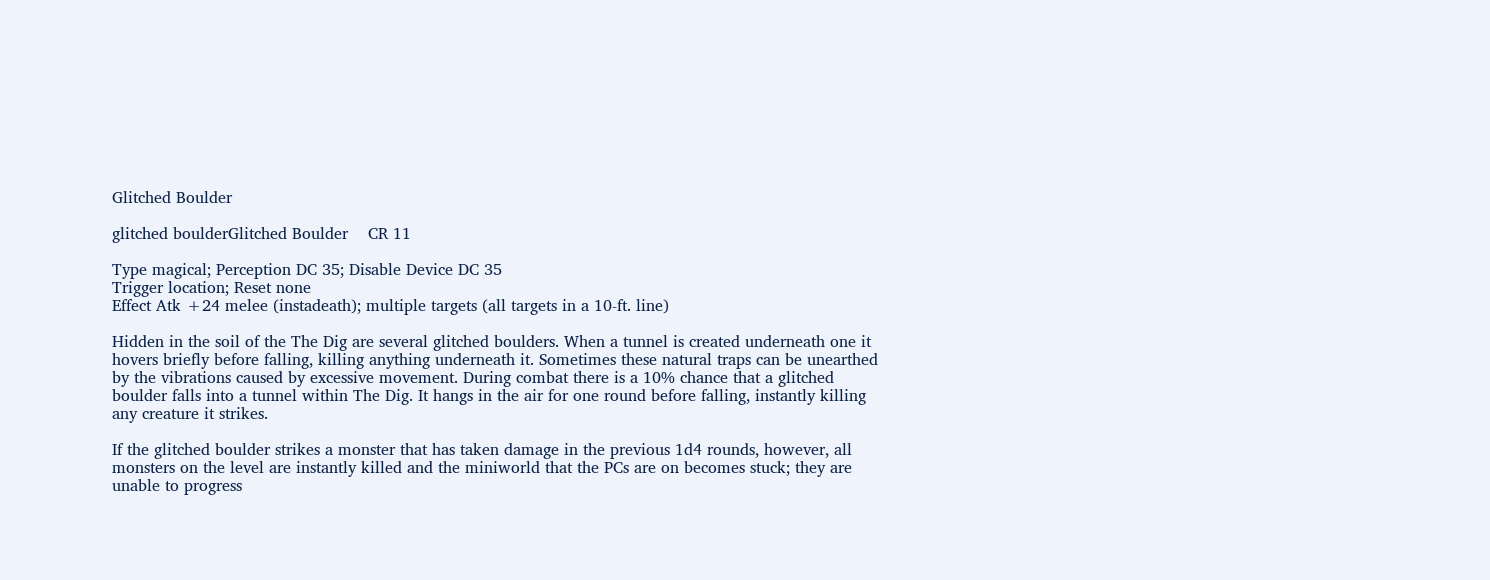Glitched Boulder

glitched boulderGlitched Boulder    CR 11

Type magical; Perception DC 35; Disable Device DC 35
Trigger location; Reset none
Effect Atk +24 melee (instadeath); multiple targets (all targets in a 10-ft. line)

Hidden in the soil of the The Dig are several glitched boulders. When a tunnel is created underneath one it hovers briefly before falling, killing anything underneath it. Sometimes these natural traps can be unearthed by the vibrations caused by excessive movement. During combat there is a 10% chance that a glitched boulder falls into a tunnel within The Dig. It hangs in the air for one round before falling, instantly killing any creature it strikes.

If the glitched boulder strikes a monster that has taken damage in the previous 1d4 rounds, however, all monsters on the level are instantly killed and the miniworld that the PCs are on becomes stuck; they are unable to progress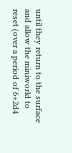until they return to the surface and allow the miniworld to reset (over a period of 6+2d4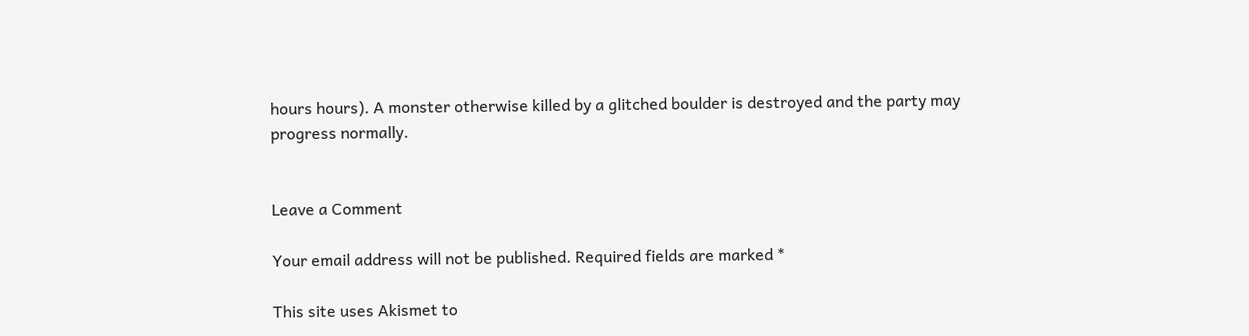hours hours). A monster otherwise killed by a glitched boulder is destroyed and the party may progress normally.


Leave a Comment

Your email address will not be published. Required fields are marked *

This site uses Akismet to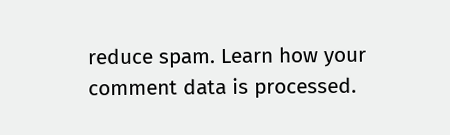reduce spam. Learn how your comment data is processed.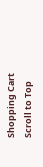Shopping Cart
Scroll to Top